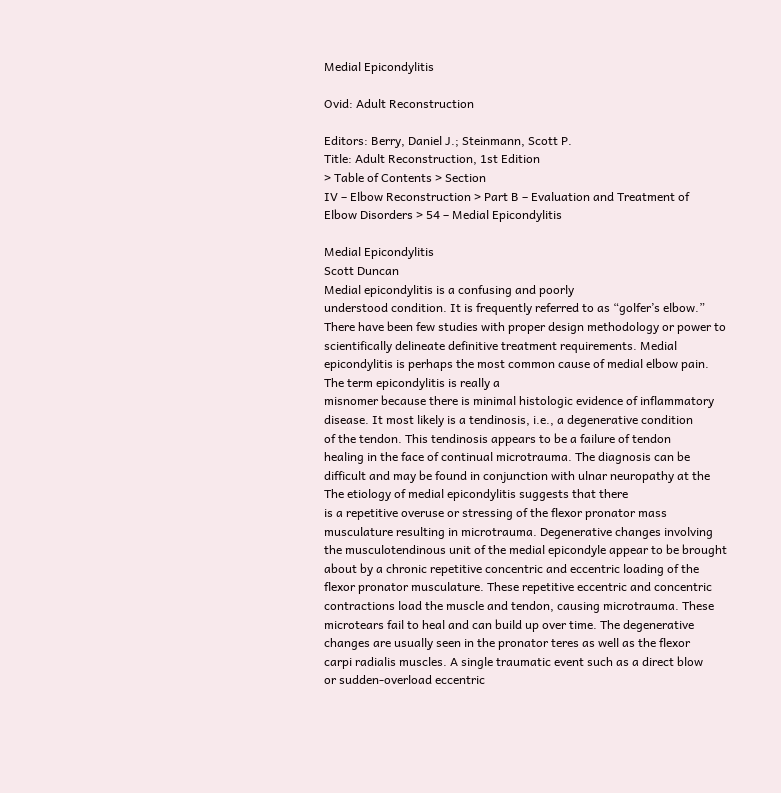Medial Epicondylitis

Ovid: Adult Reconstruction

Editors: Berry, Daniel J.; Steinmann, Scott P.
Title: Adult Reconstruction, 1st Edition
> Table of Contents > Section
IV – Elbow Reconstruction > Part B – Evaluation and Treatment of
Elbow Disorders > 54 – Medial Epicondylitis

Medial Epicondylitis
Scott Duncan
Medial epicondylitis is a confusing and poorly
understood condition. It is frequently referred to as “golfer’s elbow.”
There have been few studies with proper design methodology or power to
scientifically delineate definitive treatment requirements. Medial
epicondylitis is perhaps the most common cause of medial elbow pain.
The term epicondylitis is really a
misnomer because there is minimal histologic evidence of inflammatory
disease. It most likely is a tendinosis, i.e., a degenerative condition
of the tendon. This tendinosis appears to be a failure of tendon
healing in the face of continual microtrauma. The diagnosis can be
difficult and may be found in conjunction with ulnar neuropathy at the
The etiology of medial epicondylitis suggests that there
is a repetitive overuse or stressing of the flexor pronator mass
musculature resulting in microtrauma. Degenerative changes involving
the musculotendinous unit of the medial epicondyle appear to be brought
about by a chronic repetitive concentric and eccentric loading of the
flexor pronator musculature. These repetitive eccentric and concentric
contractions load the muscle and tendon, causing microtrauma. These
microtears fail to heal and can build up over time. The degenerative
changes are usually seen in the pronator teres as well as the flexor
carpi radialis muscles. A single traumatic event such as a direct blow
or sudden-overload eccentric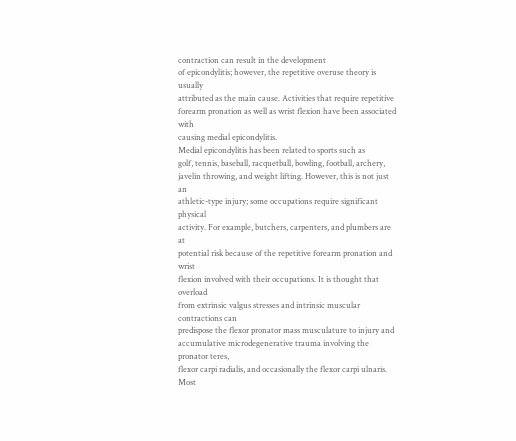contraction can result in the development
of epicondylitis; however, the repetitive overuse theory is usually
attributed as the main cause. Activities that require repetitive
forearm pronation as well as wrist flexion have been associated with
causing medial epicondylitis.
Medial epicondylitis has been related to sports such as
golf, tennis, baseball, racquetball, bowling, football, archery,
javelin throwing, and weight lifting. However, this is not just an
athletic-type injury; some occupations require significant physical
activity. For example, butchers, carpenters, and plumbers are at
potential risk because of the repetitive forearm pronation and wrist
flexion involved with their occupations. It is thought that overload
from extrinsic valgus stresses and intrinsic muscular contractions can
predispose the flexor pronator mass musculature to injury and
accumulative microdegenerative trauma involving the pronator teres,
flexor carpi radialis, and occasionally the flexor carpi ulnaris. Most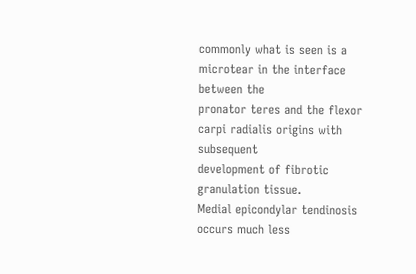commonly what is seen is a microtear in the interface between the
pronator teres and the flexor carpi radialis origins with subsequent
development of fibrotic granulation tissue.
Medial epicondylar tendinosis occurs much less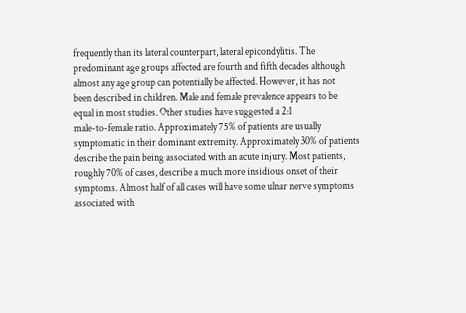frequently than its lateral counterpart, lateral epicondylitis. The
predominant age groups affected are fourth and fifth decades although
almost any age group can potentially be affected. However, it has not
been described in children. Male and female prevalence appears to be
equal in most studies. Other studies have suggested a 2:1
male-to-female ratio. Approximately 75% of patients are usually
symptomatic in their dominant extremity. Approximately 30% of patients
describe the pain being associated with an acute injury. Most patients,
roughly 70% of cases, describe a much more insidious onset of their
symptoms. Almost half of all cases will have some ulnar nerve symptoms
associated with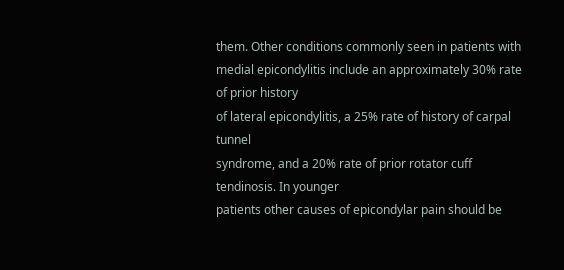them. Other conditions commonly seen in patients with
medial epicondylitis include an approximately 30% rate of prior history
of lateral epicondylitis, a 25% rate of history of carpal tunnel
syndrome, and a 20% rate of prior rotator cuff tendinosis. In younger
patients other causes of epicondylar pain should be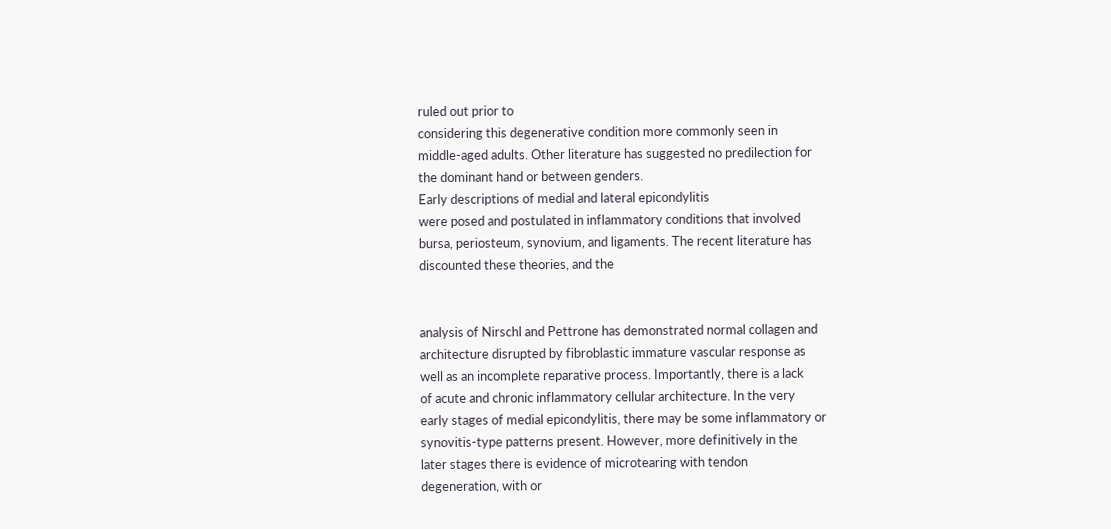ruled out prior to
considering this degenerative condition more commonly seen in
middle-aged adults. Other literature has suggested no predilection for
the dominant hand or between genders.
Early descriptions of medial and lateral epicondylitis
were posed and postulated in inflammatory conditions that involved
bursa, periosteum, synovium, and ligaments. The recent literature has
discounted these theories, and the


analysis of Nirschl and Pettrone has demonstrated normal collagen and
architecture disrupted by fibroblastic immature vascular response as
well as an incomplete reparative process. Importantly, there is a lack
of acute and chronic inflammatory cellular architecture. In the very
early stages of medial epicondylitis, there may be some inflammatory or
synovitis-type patterns present. However, more definitively in the
later stages there is evidence of microtearing with tendon
degeneration, with or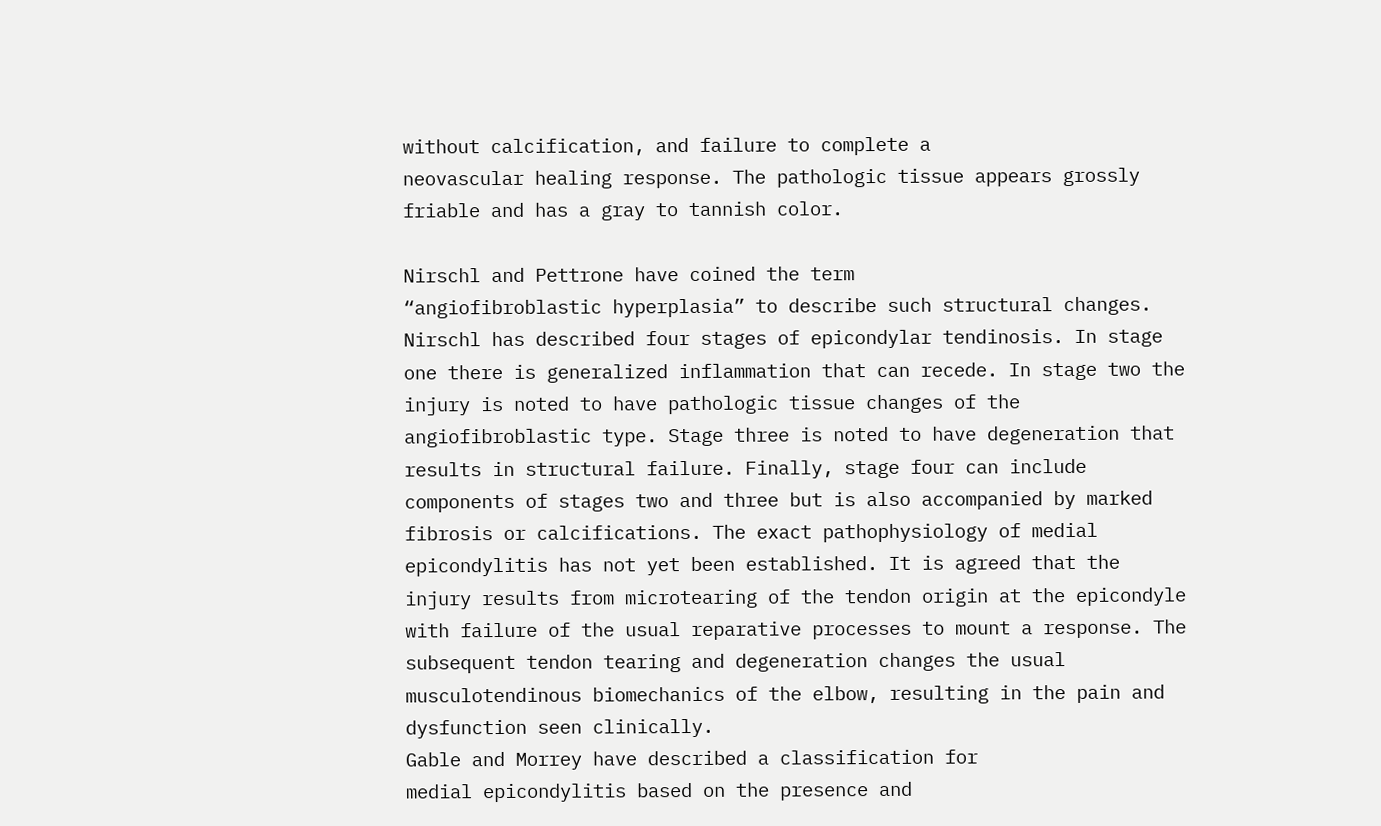without calcification, and failure to complete a
neovascular healing response. The pathologic tissue appears grossly
friable and has a gray to tannish color.

Nirschl and Pettrone have coined the term
“angiofibroblastic hyperplasia” to describe such structural changes.
Nirschl has described four stages of epicondylar tendinosis. In stage
one there is generalized inflammation that can recede. In stage two the
injury is noted to have pathologic tissue changes of the
angiofibroblastic type. Stage three is noted to have degeneration that
results in structural failure. Finally, stage four can include
components of stages two and three but is also accompanied by marked
fibrosis or calcifications. The exact pathophysiology of medial
epicondylitis has not yet been established. It is agreed that the
injury results from microtearing of the tendon origin at the epicondyle
with failure of the usual reparative processes to mount a response. The
subsequent tendon tearing and degeneration changes the usual
musculotendinous biomechanics of the elbow, resulting in the pain and
dysfunction seen clinically.
Gable and Morrey have described a classification for
medial epicondylitis based on the presence and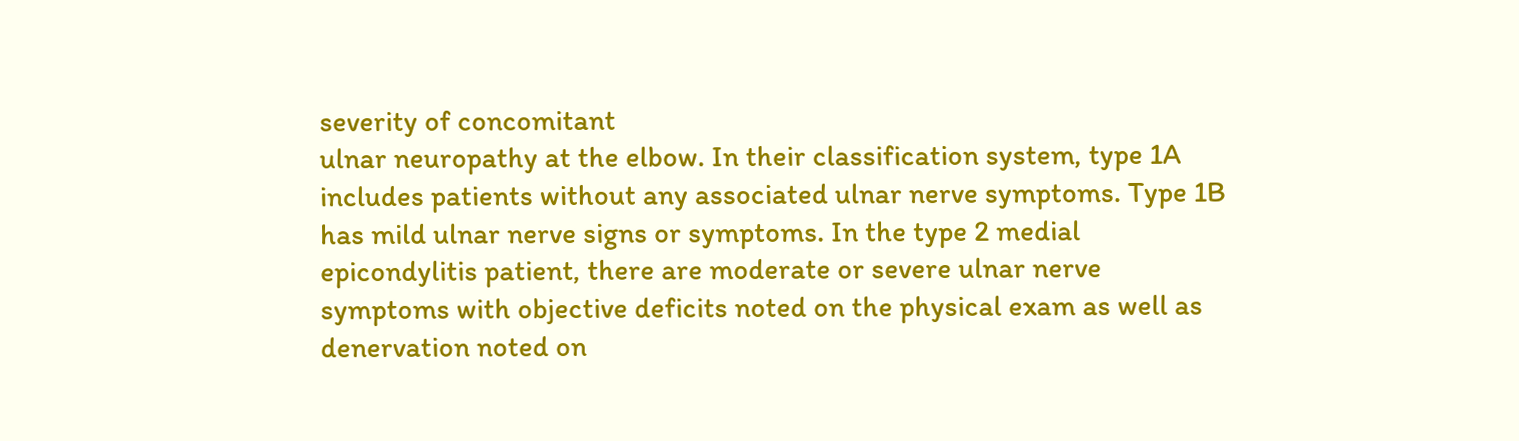severity of concomitant
ulnar neuropathy at the elbow. In their classification system, type 1A
includes patients without any associated ulnar nerve symptoms. Type 1B
has mild ulnar nerve signs or symptoms. In the type 2 medial
epicondylitis patient, there are moderate or severe ulnar nerve
symptoms with objective deficits noted on the physical exam as well as
denervation noted on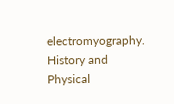electromyography.
History and Physical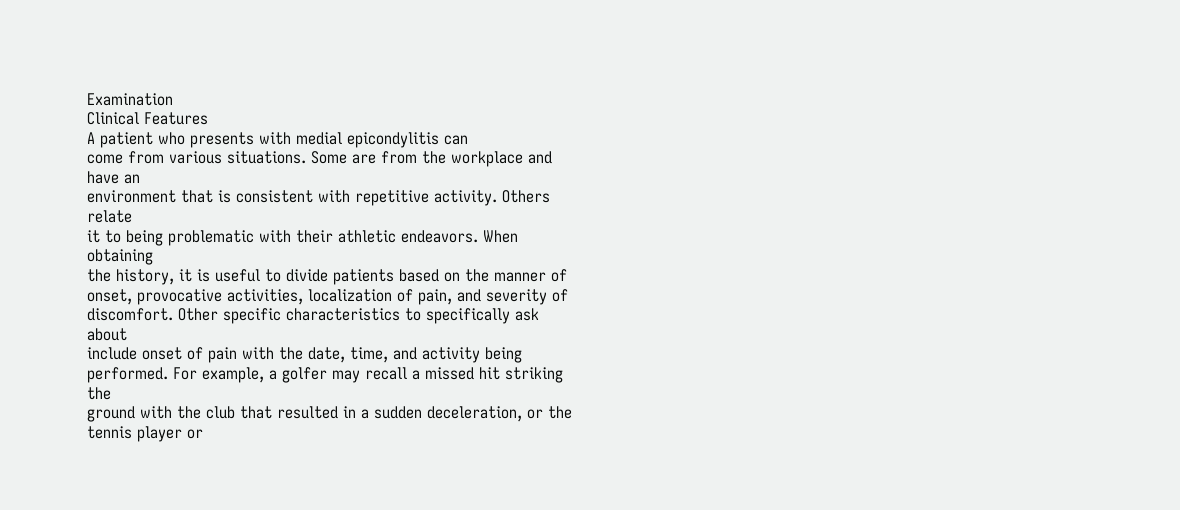Examination
Clinical Features
A patient who presents with medial epicondylitis can
come from various situations. Some are from the workplace and have an
environment that is consistent with repetitive activity. Others relate
it to being problematic with their athletic endeavors. When obtaining
the history, it is useful to divide patients based on the manner of
onset, provocative activities, localization of pain, and severity of
discomfort. Other specific characteristics to specifically ask about
include onset of pain with the date, time, and activity being
performed. For example, a golfer may recall a missed hit striking the
ground with the club that resulted in a sudden deceleration, or the
tennis player or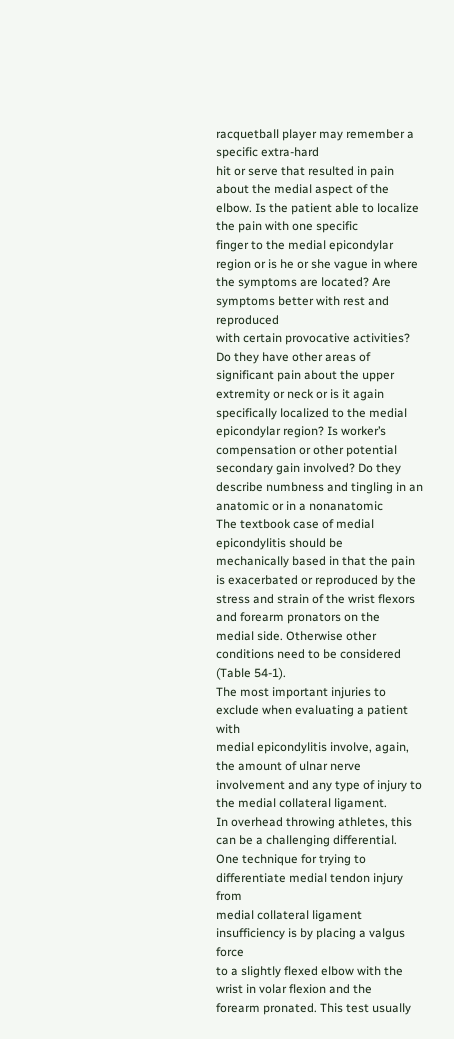racquetball player may remember a specific extra-hard
hit or serve that resulted in pain about the medial aspect of the
elbow. Is the patient able to localize the pain with one specific
finger to the medial epicondylar region or is he or she vague in where
the symptoms are located? Are symptoms better with rest and reproduced
with certain provocative activities? Do they have other areas of
significant pain about the upper extremity or neck or is it again
specifically localized to the medial epicondylar region? Is worker’s
compensation or other potential secondary gain involved? Do they
describe numbness and tingling in an anatomic or in a nonanatomic
The textbook case of medial epicondylitis should be
mechanically based in that the pain is exacerbated or reproduced by the
stress and strain of the wrist flexors and forearm pronators on the
medial side. Otherwise other conditions need to be considered (Table 54-1).
The most important injuries to exclude when evaluating a patient with
medial epicondylitis involve, again, the amount of ulnar nerve
involvement and any type of injury to the medial collateral ligament.
In overhead throwing athletes, this can be a challenging differential.
One technique for trying to differentiate medial tendon injury from
medial collateral ligament insufficiency is by placing a valgus force
to a slightly flexed elbow with the wrist in volar flexion and the
forearm pronated. This test usually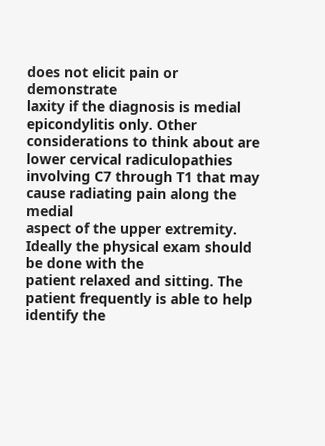does not elicit pain or demonstrate
laxity if the diagnosis is medial epicondylitis only. Other
considerations to think about are lower cervical radiculopathies
involving C7 through T1 that may cause radiating pain along the medial
aspect of the upper extremity.
Ideally the physical exam should be done with the
patient relaxed and sitting. The patient frequently is able to help
identify the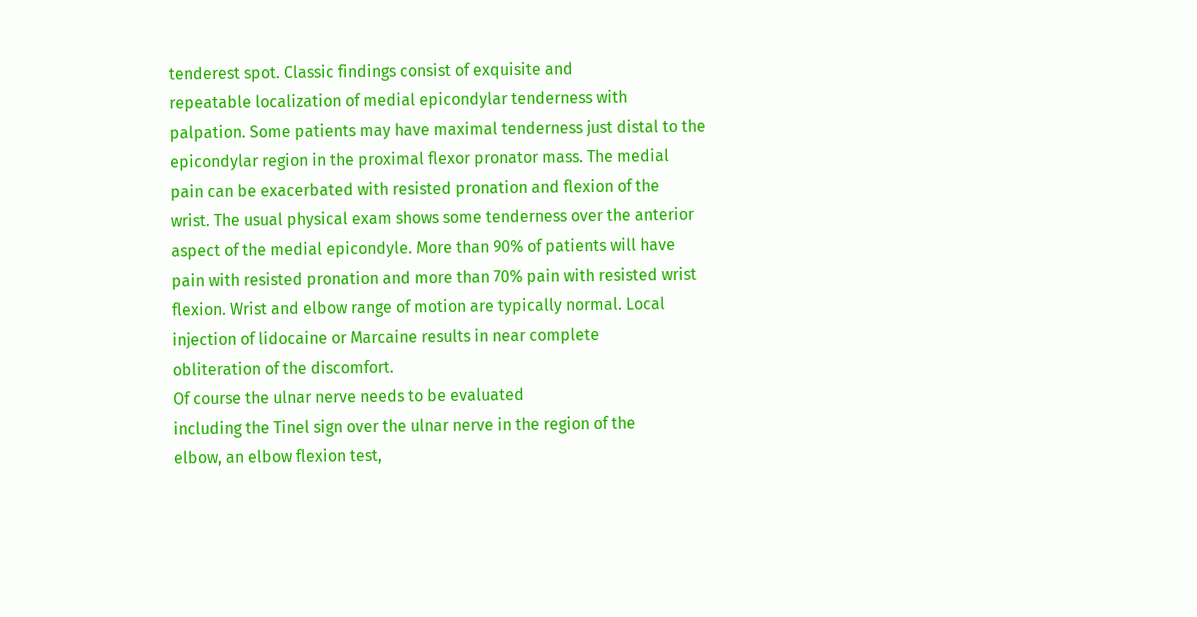tenderest spot. Classic findings consist of exquisite and
repeatable localization of medial epicondylar tenderness with
palpation. Some patients may have maximal tenderness just distal to the
epicondylar region in the proximal flexor pronator mass. The medial
pain can be exacerbated with resisted pronation and flexion of the
wrist. The usual physical exam shows some tenderness over the anterior
aspect of the medial epicondyle. More than 90% of patients will have
pain with resisted pronation and more than 70% pain with resisted wrist
flexion. Wrist and elbow range of motion are typically normal. Local
injection of lidocaine or Marcaine results in near complete
obliteration of the discomfort.
Of course the ulnar nerve needs to be evaluated
including the Tinel sign over the ulnar nerve in the region of the
elbow, an elbow flexion test,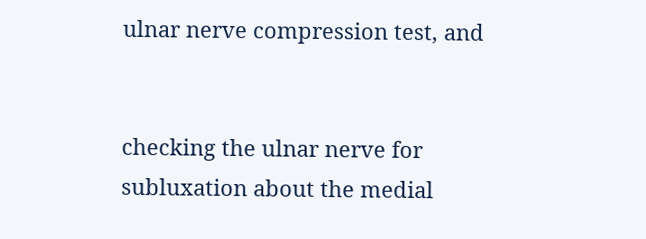ulnar nerve compression test, and


checking the ulnar nerve for subluxation about the medial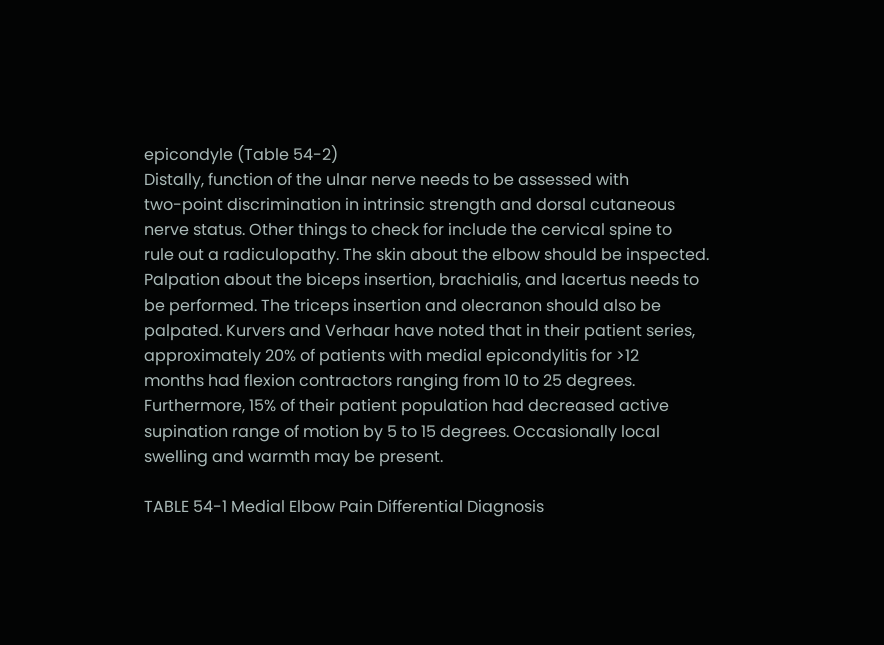epicondyle (Table 54-2)
Distally, function of the ulnar nerve needs to be assessed with
two-point discrimination in intrinsic strength and dorsal cutaneous
nerve status. Other things to check for include the cervical spine to
rule out a radiculopathy. The skin about the elbow should be inspected.
Palpation about the biceps insertion, brachialis, and lacertus needs to
be performed. The triceps insertion and olecranon should also be
palpated. Kurvers and Verhaar have noted that in their patient series,
approximately 20% of patients with medial epicondylitis for >12
months had flexion contractors ranging from 10 to 25 degrees.
Furthermore, 15% of their patient population had decreased active
supination range of motion by 5 to 15 degrees. Occasionally local
swelling and warmth may be present.

TABLE 54-1 Medial Elbow Pain Differential Diagnosis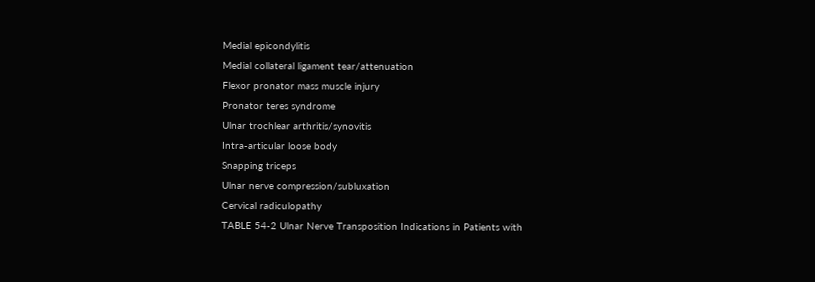Medial epicondylitis
Medial collateral ligament tear/attenuation
Flexor pronator mass muscle injury
Pronator teres syndrome
Ulnar trochlear arthritis/synovitis
Intra-articular loose body
Snapping triceps
Ulnar nerve compression/subluxation
Cervical radiculopathy
TABLE 54-2 Ulnar Nerve Transposition Indications in Patients with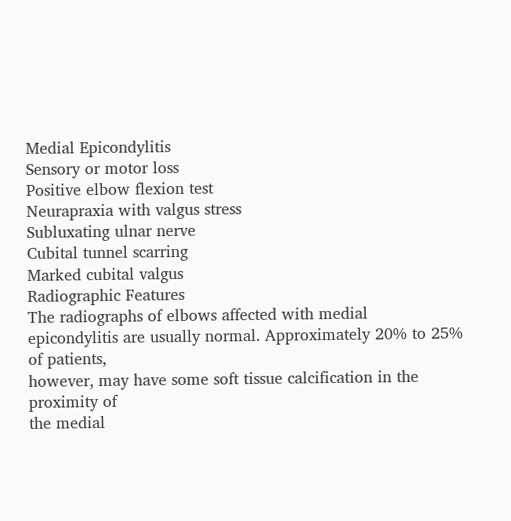Medial Epicondylitis
Sensory or motor loss
Positive elbow flexion test
Neurapraxia with valgus stress
Subluxating ulnar nerve
Cubital tunnel scarring
Marked cubital valgus
Radiographic Features
The radiographs of elbows affected with medial
epicondylitis are usually normal. Approximately 20% to 25% of patients,
however, may have some soft tissue calcification in the proximity of
the medial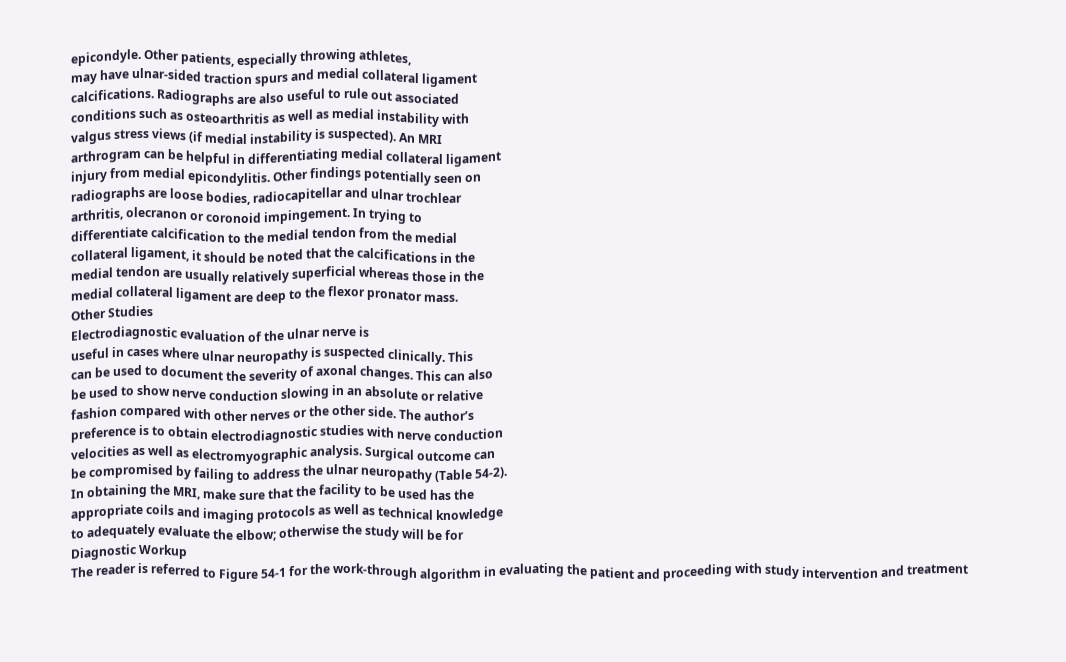epicondyle. Other patients, especially throwing athletes,
may have ulnar-sided traction spurs and medial collateral ligament
calcifications. Radiographs are also useful to rule out associated
conditions such as osteoarthritis as well as medial instability with
valgus stress views (if medial instability is suspected). An MRI
arthrogram can be helpful in differentiating medial collateral ligament
injury from medial epicondylitis. Other findings potentially seen on
radiographs are loose bodies, radiocapitellar and ulnar trochlear
arthritis, olecranon or coronoid impingement. In trying to
differentiate calcification to the medial tendon from the medial
collateral ligament, it should be noted that the calcifications in the
medial tendon are usually relatively superficial whereas those in the
medial collateral ligament are deep to the flexor pronator mass.
Other Studies
Electrodiagnostic evaluation of the ulnar nerve is
useful in cases where ulnar neuropathy is suspected clinically. This
can be used to document the severity of axonal changes. This can also
be used to show nerve conduction slowing in an absolute or relative
fashion compared with other nerves or the other side. The author’s
preference is to obtain electrodiagnostic studies with nerve conduction
velocities as well as electromyographic analysis. Surgical outcome can
be compromised by failing to address the ulnar neuropathy (Table 54-2).
In obtaining the MRI, make sure that the facility to be used has the
appropriate coils and imaging protocols as well as technical knowledge
to adequately evaluate the elbow; otherwise the study will be for
Diagnostic Workup
The reader is referred to Figure 54-1 for the work-through algorithm in evaluating the patient and proceeding with study intervention and treatment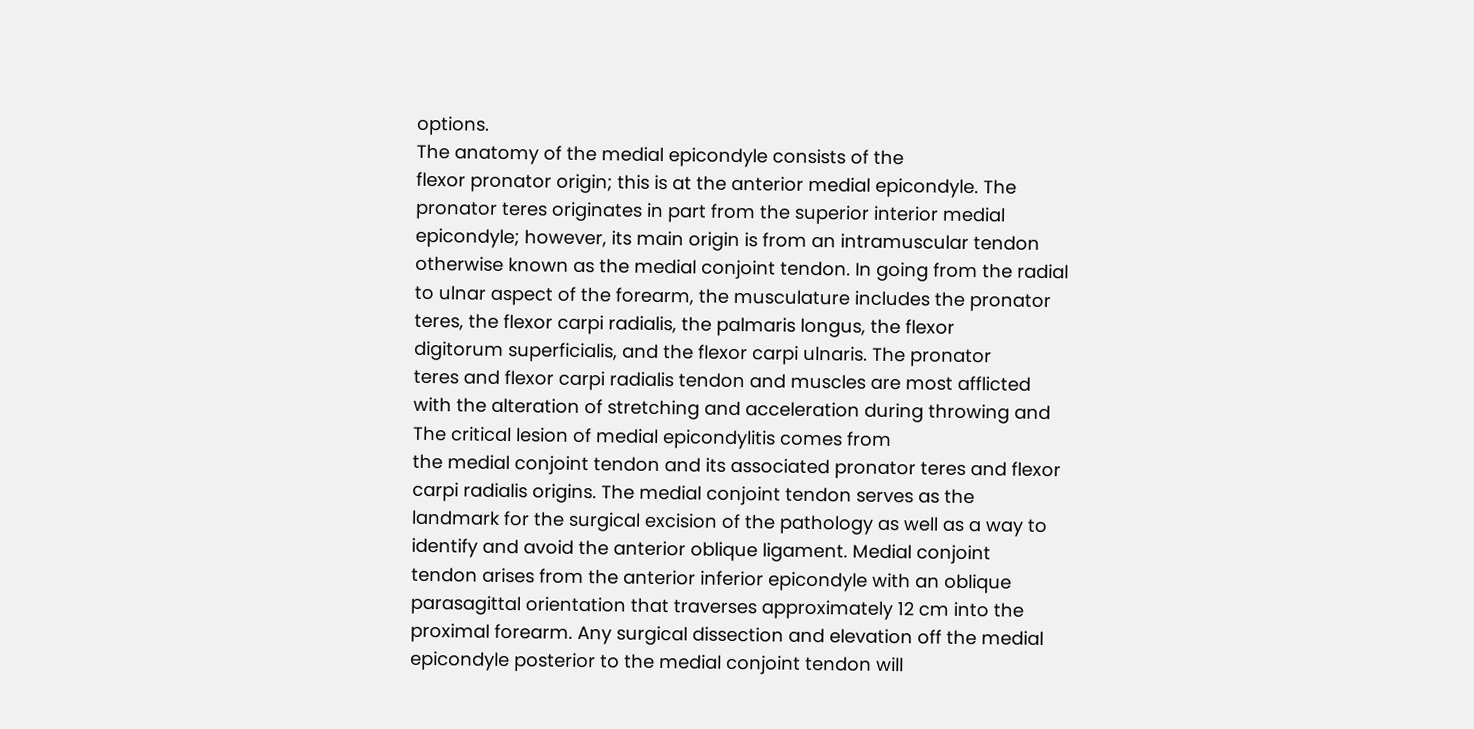options.
The anatomy of the medial epicondyle consists of the
flexor pronator origin; this is at the anterior medial epicondyle. The
pronator teres originates in part from the superior interior medial
epicondyle; however, its main origin is from an intramuscular tendon
otherwise known as the medial conjoint tendon. In going from the radial
to ulnar aspect of the forearm, the musculature includes the pronator
teres, the flexor carpi radialis, the palmaris longus, the flexor
digitorum superficialis, and the flexor carpi ulnaris. The pronator
teres and flexor carpi radialis tendon and muscles are most afflicted
with the alteration of stretching and acceleration during throwing and
The critical lesion of medial epicondylitis comes from
the medial conjoint tendon and its associated pronator teres and flexor
carpi radialis origins. The medial conjoint tendon serves as the
landmark for the surgical excision of the pathology as well as a way to
identify and avoid the anterior oblique ligament. Medial conjoint
tendon arises from the anterior inferior epicondyle with an oblique
parasagittal orientation that traverses approximately 12 cm into the
proximal forearm. Any surgical dissection and elevation off the medial
epicondyle posterior to the medial conjoint tendon will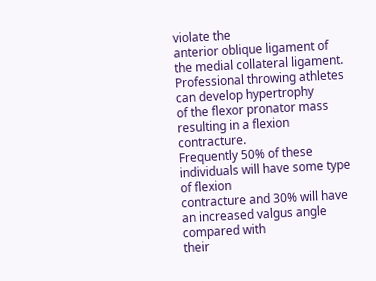violate the
anterior oblique ligament of the medial collateral ligament.
Professional throwing athletes can develop hypertrophy
of the flexor pronator mass resulting in a flexion contracture.
Frequently 50% of these individuals will have some type of flexion
contracture and 30% will have an increased valgus angle compared with
their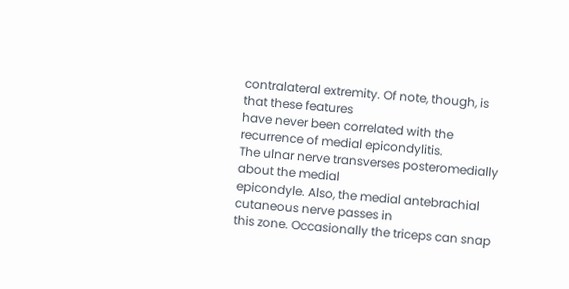contralateral extremity. Of note, though, is that these features
have never been correlated with the recurrence of medial epicondylitis.
The ulnar nerve transverses posteromedially about the medial
epicondyle. Also, the medial antebrachial cutaneous nerve passes in
this zone. Occasionally the triceps can snap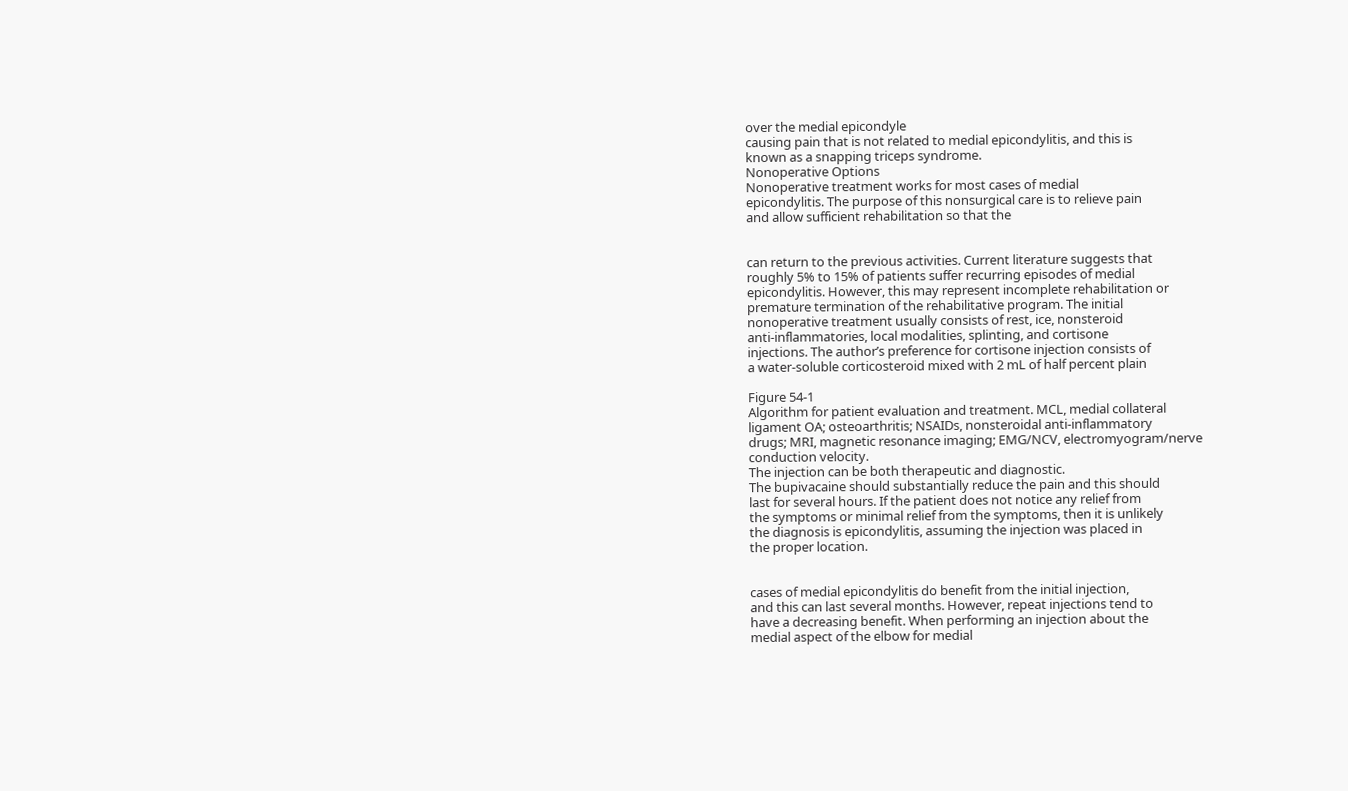over the medial epicondyle
causing pain that is not related to medial epicondylitis, and this is
known as a snapping triceps syndrome.
Nonoperative Options
Nonoperative treatment works for most cases of medial
epicondylitis. The purpose of this nonsurgical care is to relieve pain
and allow sufficient rehabilitation so that the


can return to the previous activities. Current literature suggests that
roughly 5% to 15% of patients suffer recurring episodes of medial
epicondylitis. However, this may represent incomplete rehabilitation or
premature termination of the rehabilitative program. The initial
nonoperative treatment usually consists of rest, ice, nonsteroid
anti-inflammatories, local modalities, splinting, and cortisone
injections. The author’s preference for cortisone injection consists of
a water-soluble corticosteroid mixed with 2 mL of half percent plain

Figure 54-1
Algorithm for patient evaluation and treatment. MCL, medial collateral
ligament OA; osteoarthritis; NSAIDs, nonsteroidal anti-inflammatory
drugs; MRI, magnetic resonance imaging; EMG/NCV, electromyogram/nerve
conduction velocity.
The injection can be both therapeutic and diagnostic.
The bupivacaine should substantially reduce the pain and this should
last for several hours. If the patient does not notice any relief from
the symptoms or minimal relief from the symptoms, then it is unlikely
the diagnosis is epicondylitis, assuming the injection was placed in
the proper location.


cases of medial epicondylitis do benefit from the initial injection,
and this can last several months. However, repeat injections tend to
have a decreasing benefit. When performing an injection about the
medial aspect of the elbow for medial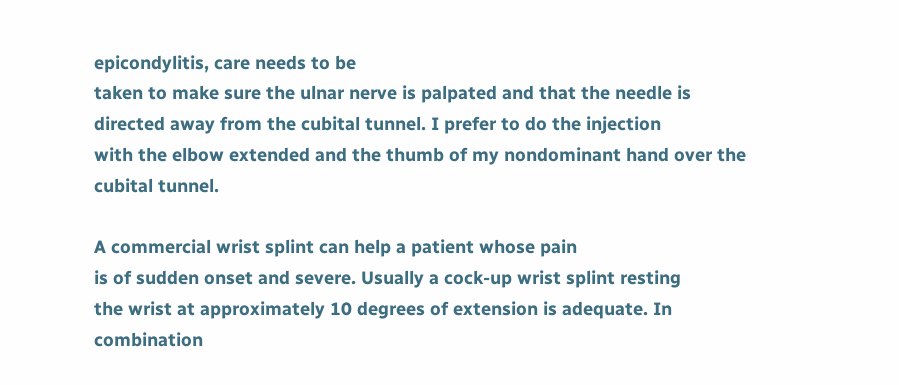epicondylitis, care needs to be
taken to make sure the ulnar nerve is palpated and that the needle is
directed away from the cubital tunnel. I prefer to do the injection
with the elbow extended and the thumb of my nondominant hand over the
cubital tunnel.

A commercial wrist splint can help a patient whose pain
is of sudden onset and severe. Usually a cock-up wrist splint resting
the wrist at approximately 10 degrees of extension is adequate. In
combination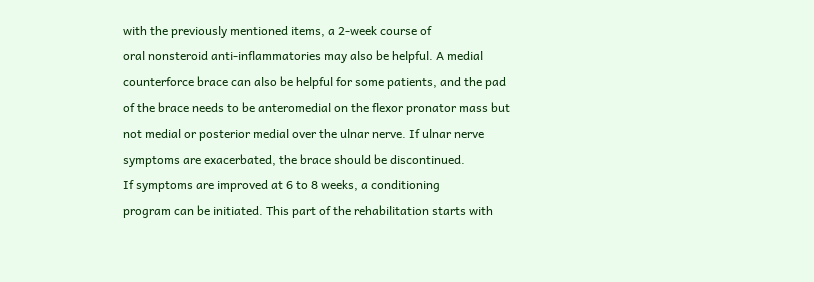with the previously mentioned items, a 2-week course of
oral nonsteroid anti-inflammatories may also be helpful. A medial
counterforce brace can also be helpful for some patients, and the pad
of the brace needs to be anteromedial on the flexor pronator mass but
not medial or posterior medial over the ulnar nerve. If ulnar nerve
symptoms are exacerbated, the brace should be discontinued.
If symptoms are improved at 6 to 8 weeks, a conditioning
program can be initiated. This part of the rehabilitation starts with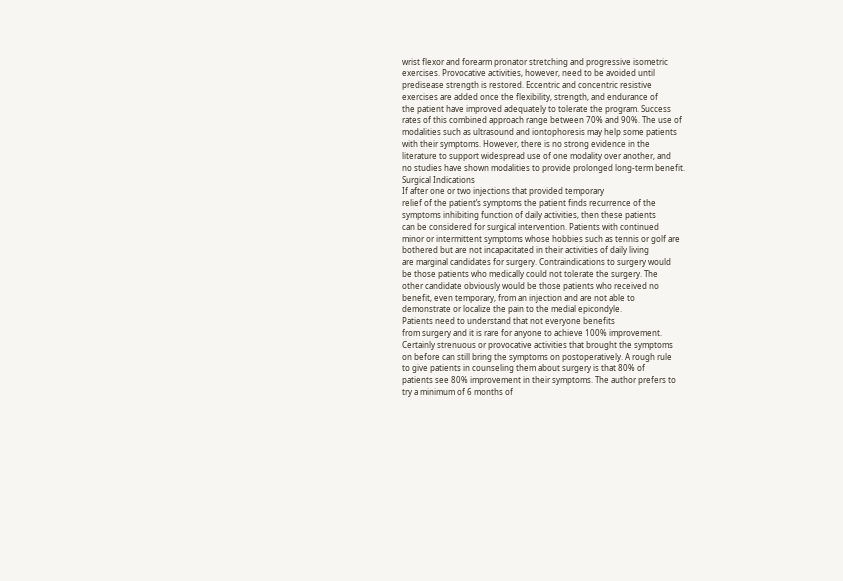wrist flexor and forearm pronator stretching and progressive isometric
exercises. Provocative activities, however, need to be avoided until
predisease strength is restored. Eccentric and concentric resistive
exercises are added once the flexibility, strength, and endurance of
the patient have improved adequately to tolerate the program. Success
rates of this combined approach range between 70% and 90%. The use of
modalities such as ultrasound and iontophoresis may help some patients
with their symptoms. However, there is no strong evidence in the
literature to support widespread use of one modality over another, and
no studies have shown modalities to provide prolonged long-term benefit.
Surgical Indications
If after one or two injections that provided temporary
relief of the patient’s symptoms the patient finds recurrence of the
symptoms inhibiting function of daily activities, then these patients
can be considered for surgical intervention. Patients with continued
minor or intermittent symptoms whose hobbies such as tennis or golf are
bothered but are not incapacitated in their activities of daily living
are marginal candidates for surgery. Contraindications to surgery would
be those patients who medically could not tolerate the surgery. The
other candidate obviously would be those patients who received no
benefit, even temporary, from an injection and are not able to
demonstrate or localize the pain to the medial epicondyle.
Patients need to understand that not everyone benefits
from surgery and it is rare for anyone to achieve 100% improvement.
Certainly strenuous or provocative activities that brought the symptoms
on before can still bring the symptoms on postoperatively. A rough rule
to give patients in counseling them about surgery is that 80% of
patients see 80% improvement in their symptoms. The author prefers to
try a minimum of 6 months of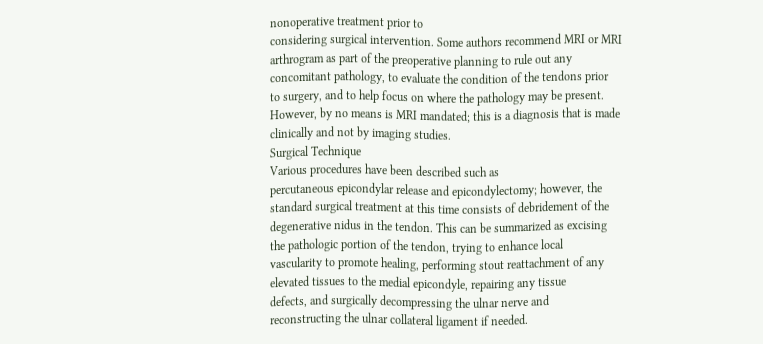nonoperative treatment prior to
considering surgical intervention. Some authors recommend MRI or MRI
arthrogram as part of the preoperative planning to rule out any
concomitant pathology, to evaluate the condition of the tendons prior
to surgery, and to help focus on where the pathology may be present.
However, by no means is MRI mandated; this is a diagnosis that is made
clinically and not by imaging studies.
Surgical Technique
Various procedures have been described such as
percutaneous epicondylar release and epicondylectomy; however, the
standard surgical treatment at this time consists of debridement of the
degenerative nidus in the tendon. This can be summarized as excising
the pathologic portion of the tendon, trying to enhance local
vascularity to promote healing, performing stout reattachment of any
elevated tissues to the medial epicondyle, repairing any tissue
defects, and surgically decompressing the ulnar nerve and
reconstructing the ulnar collateral ligament if needed.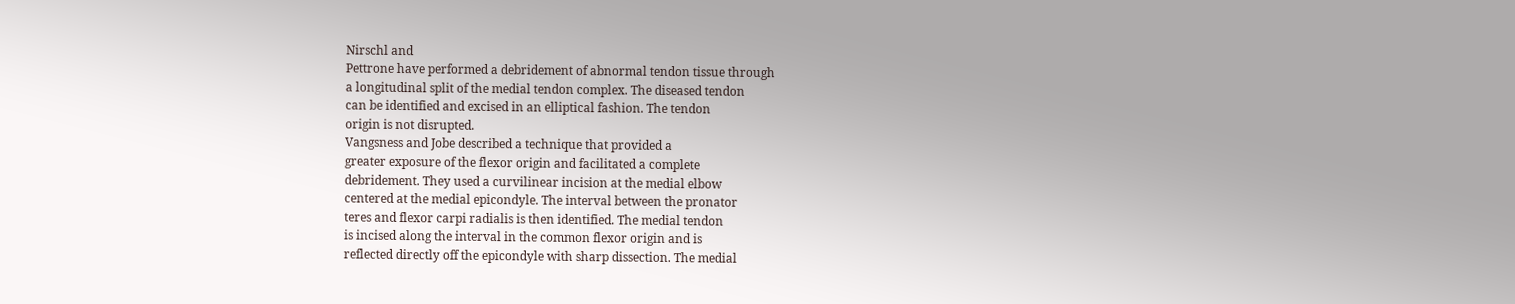Nirschl and
Pettrone have performed a debridement of abnormal tendon tissue through
a longitudinal split of the medial tendon complex. The diseased tendon
can be identified and excised in an elliptical fashion. The tendon
origin is not disrupted.
Vangsness and Jobe described a technique that provided a
greater exposure of the flexor origin and facilitated a complete
debridement. They used a curvilinear incision at the medial elbow
centered at the medial epicondyle. The interval between the pronator
teres and flexor carpi radialis is then identified. The medial tendon
is incised along the interval in the common flexor origin and is
reflected directly off the epicondyle with sharp dissection. The medial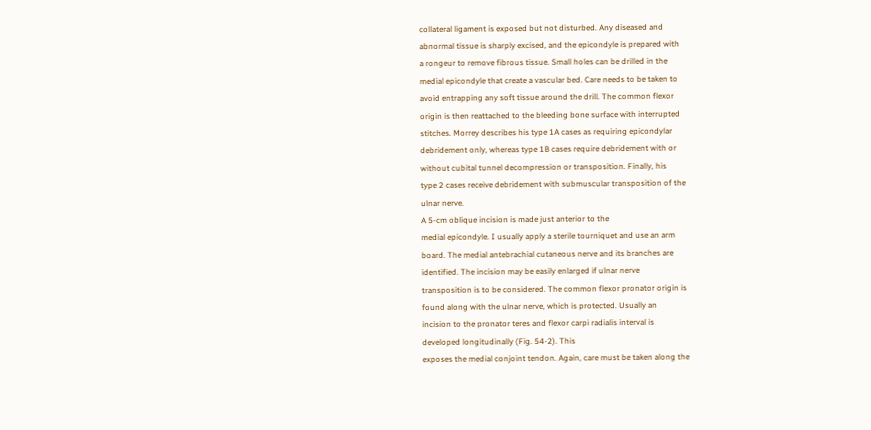collateral ligament is exposed but not disturbed. Any diseased and
abnormal tissue is sharply excised, and the epicondyle is prepared with
a rongeur to remove fibrous tissue. Small holes can be drilled in the
medial epicondyle that create a vascular bed. Care needs to be taken to
avoid entrapping any soft tissue around the drill. The common flexor
origin is then reattached to the bleeding bone surface with interrupted
stitches. Morrey describes his type 1A cases as requiring epicondylar
debridement only, whereas type 1B cases require debridement with or
without cubital tunnel decompression or transposition. Finally, his
type 2 cases receive debridement with submuscular transposition of the
ulnar nerve.
A 5-cm oblique incision is made just anterior to the
medial epicondyle. I usually apply a sterile tourniquet and use an arm
board. The medial antebrachial cutaneous nerve and its branches are
identified. The incision may be easily enlarged if ulnar nerve
transposition is to be considered. The common flexor pronator origin is
found along with the ulnar nerve, which is protected. Usually an
incision to the pronator teres and flexor carpi radialis interval is
developed longitudinally (Fig. 54-2). This
exposes the medial conjoint tendon. Again, care must be taken along the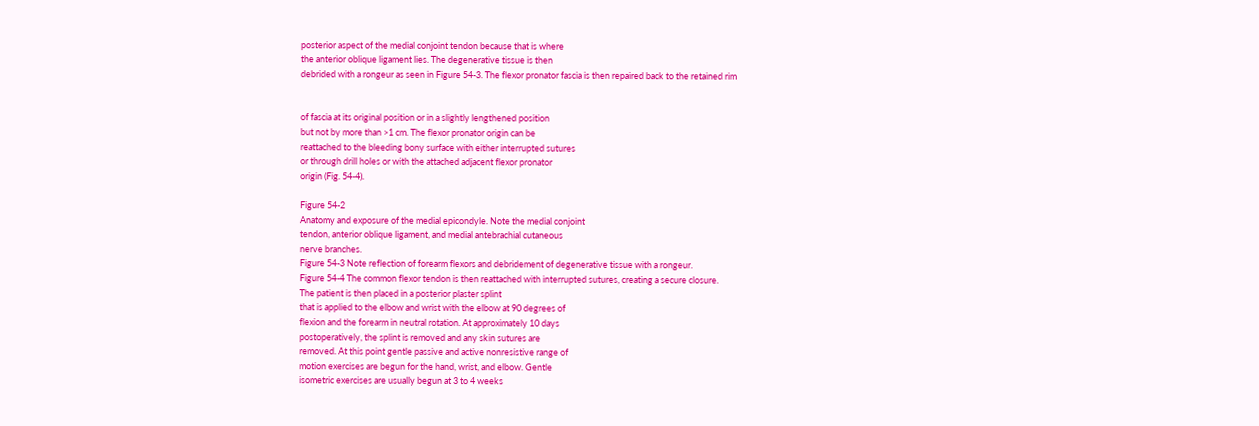posterior aspect of the medial conjoint tendon because that is where
the anterior oblique ligament lies. The degenerative tissue is then
debrided with a rongeur as seen in Figure 54-3. The flexor pronator fascia is then repaired back to the retained rim


of fascia at its original position or in a slightly lengthened position
but not by more than >1 cm. The flexor pronator origin can be
reattached to the bleeding bony surface with either interrupted sutures
or through drill holes or with the attached adjacent flexor pronator
origin (Fig. 54-4).

Figure 54-2
Anatomy and exposure of the medial epicondyle. Note the medial conjoint
tendon, anterior oblique ligament, and medial antebrachial cutaneous
nerve branches.
Figure 54-3 Note reflection of forearm flexors and debridement of degenerative tissue with a rongeur.
Figure 54-4 The common flexor tendon is then reattached with interrupted sutures, creating a secure closure.
The patient is then placed in a posterior plaster splint
that is applied to the elbow and wrist with the elbow at 90 degrees of
flexion and the forearm in neutral rotation. At approximately 10 days
postoperatively, the splint is removed and any skin sutures are
removed. At this point gentle passive and active nonresistive range of
motion exercises are begun for the hand, wrist, and elbow. Gentle
isometric exercises are usually begun at 3 to 4 weeks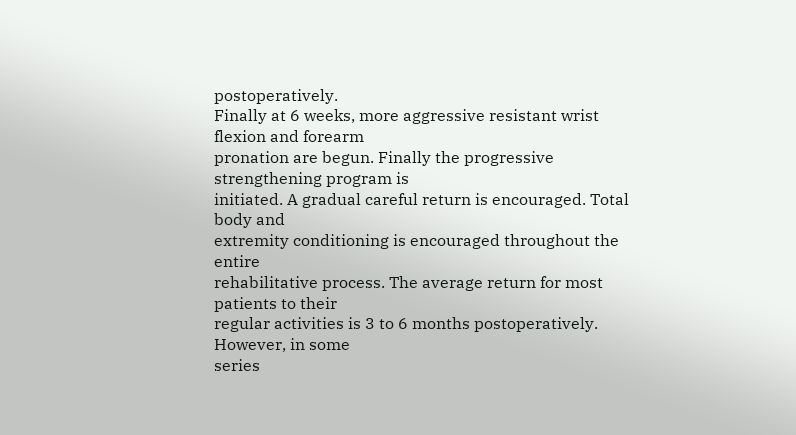postoperatively.
Finally at 6 weeks, more aggressive resistant wrist flexion and forearm
pronation are begun. Finally the progressive strengthening program is
initiated. A gradual careful return is encouraged. Total body and
extremity conditioning is encouraged throughout the entire
rehabilitative process. The average return for most patients to their
regular activities is 3 to 6 months postoperatively. However, in some
series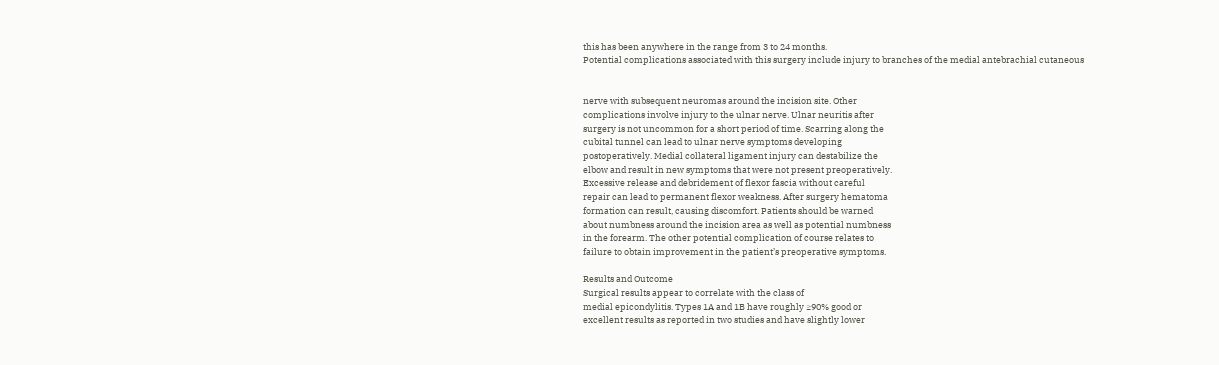this has been anywhere in the range from 3 to 24 months.
Potential complications associated with this surgery include injury to branches of the medial antebrachial cutaneous


nerve with subsequent neuromas around the incision site. Other
complications involve injury to the ulnar nerve. Ulnar neuritis after
surgery is not uncommon for a short period of time. Scarring along the
cubital tunnel can lead to ulnar nerve symptoms developing
postoperatively. Medial collateral ligament injury can destabilize the
elbow and result in new symptoms that were not present preoperatively.
Excessive release and debridement of flexor fascia without careful
repair can lead to permanent flexor weakness. After surgery hematoma
formation can result, causing discomfort. Patients should be warned
about numbness around the incision area as well as potential numbness
in the forearm. The other potential complication of course relates to
failure to obtain improvement in the patient’s preoperative symptoms.

Results and Outcome
Surgical results appear to correlate with the class of
medial epicondylitis. Types 1A and 1B have roughly ≥90% good or
excellent results as reported in two studies and have slightly lower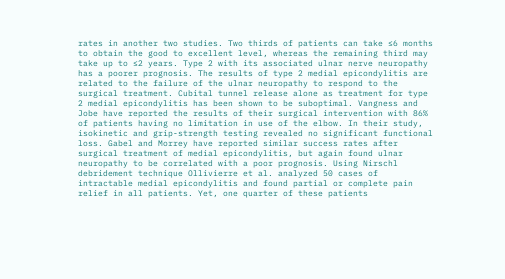rates in another two studies. Two thirds of patients can take ≤6 months
to obtain the good to excellent level, whereas the remaining third may
take up to ≤2 years. Type 2 with its associated ulnar nerve neuropathy
has a poorer prognosis. The results of type 2 medial epicondylitis are
related to the failure of the ulnar neuropathy to respond to the
surgical treatment. Cubital tunnel release alone as treatment for type
2 medial epicondylitis has been shown to be suboptimal. Vangness and
Jobe have reported the results of their surgical intervention with 86%
of patients having no limitation in use of the elbow. In their study,
isokinetic and grip-strength testing revealed no significant functional
loss. Gabel and Morrey have reported similar success rates after
surgical treatment of medial epicondylitis, but again found ulnar
neuropathy to be correlated with a poor prognosis. Using Nirschl
debridement technique Ollivierre et al. analyzed 50 cases of
intractable medial epicondylitis and found partial or complete pain
relief in all patients. Yet, one quarter of these patients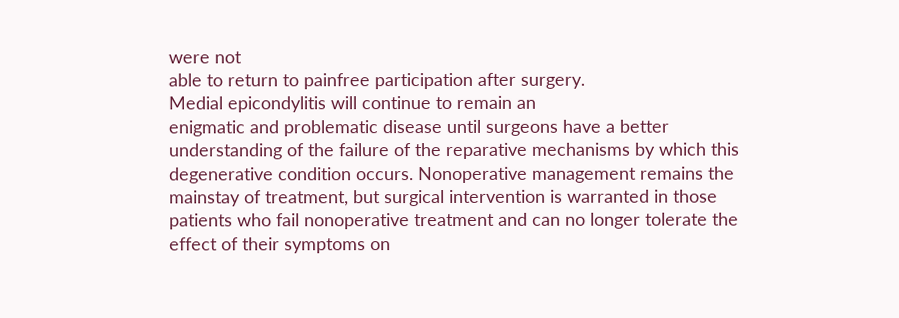were not
able to return to painfree participation after surgery.
Medial epicondylitis will continue to remain an
enigmatic and problematic disease until surgeons have a better
understanding of the failure of the reparative mechanisms by which this
degenerative condition occurs. Nonoperative management remains the
mainstay of treatment, but surgical intervention is warranted in those
patients who fail nonoperative treatment and can no longer tolerate the
effect of their symptoms on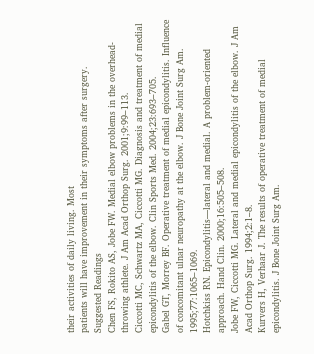their activities of daily living. Most
patients will have improvement in their symptoms after surgery.
Suggested Readings
Chen FS, Rokito AS, Jobe FW. Medial elbow problems in the overhead-throwing athlete. J Am Acad Orthop Surg. 2001;9:99–113.
Ciccotti MC, Schwartz MA, Ciccotti MG. Diagnosis and treatment of medial epicondylitis of the elbow. Clin Sports Med. 2004;23:693–705.
Gabel GT, Morrey BF. Operative treatment of medial epicondylitis. Influence of concomitant ulnar neuropathy at the elbow. J Bone Joint Surg Am. 1995;77:1065–1069.
Hotchkiss RN. Epicondylitis—lateral and medial. A problem-oriented approach. Hand Clin. 2000;16:505–508.
Jobe FW, Ciccotti MG. Lateral and medial epicondylitis of the elbow. J Am Acad Orthop Surg. 1994;2:1–8.
Kurvers H, Verhaar J. The results of operative treatment of medial epicondylitis. J Bone Joint Surg Am.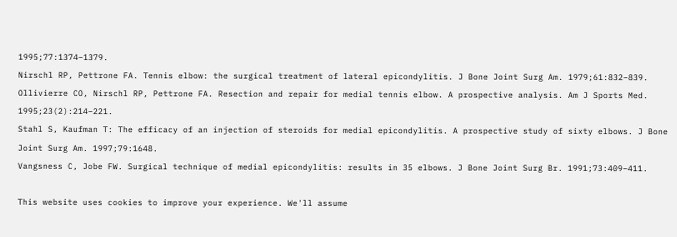1995;77:1374–1379.
Nirschl RP, Pettrone FA. Tennis elbow: the surgical treatment of lateral epicondylitis. J Bone Joint Surg Am. 1979;61:832–839.
Ollivierre CO, Nirschl RP, Pettrone FA. Resection and repair for medial tennis elbow. A prospective analysis. Am J Sports Med. 1995;23(2):214–221.
Stahl S, Kaufman T: The efficacy of an injection of steroids for medial epicondylitis. A prospective study of sixty elbows. J Bone Joint Surg Am. 1997;79:1648.
Vangsness C, Jobe FW. Surgical technique of medial epicondylitis: results in 35 elbows. J Bone Joint Surg Br. 1991;73:409–411.

This website uses cookies to improve your experience. We'll assume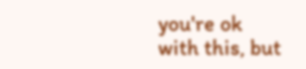you're ok with this, but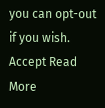you can opt-out if you wish. Accept Read More